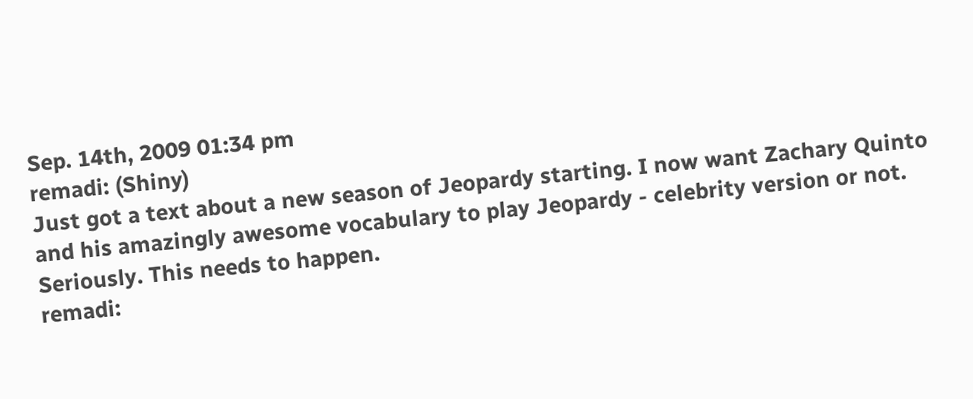Sep. 14th, 2009 01:34 pm
remadi: (Shiny)
Just got a text about a new season of Jeopardy starting. I now want Zachary Quinto and his amazingly awesome vocabulary to play Jeopardy - celebrity version or not. Seriously. This needs to happen.
remadi: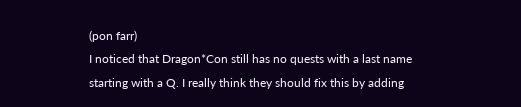(pon farr)
I noticed that Dragon*Con still has no quests with a last name starting with a Q. I really think they should fix this by adding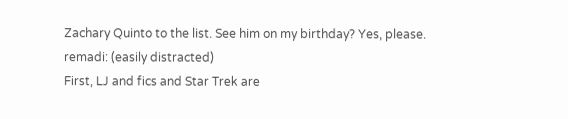Zachary Quinto to the list. See him on my birthday? Yes, please.
remadi: (easily distracted)
First, LJ and fics and Star Trek are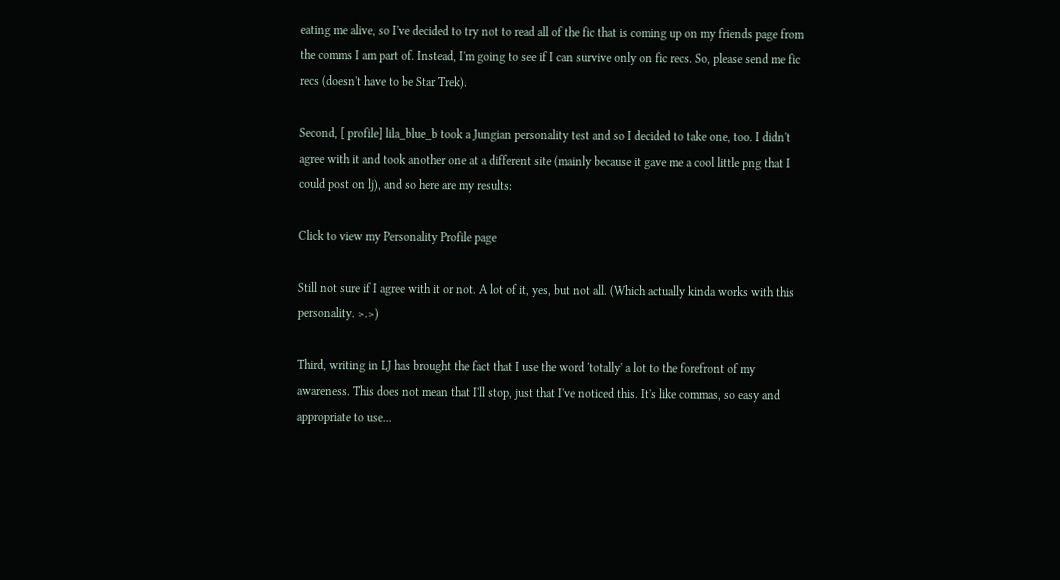eating me alive, so I've decided to try not to read all of the fic that is coming up on my friends page from the comms I am part of. Instead, I'm going to see if I can survive only on fic recs. So, please send me fic recs (doesn't have to be Star Trek).

Second, [ profile] lila_blue_b took a Jungian personality test and so I decided to take one, too. I didn't agree with it and took another one at a different site (mainly because it gave me a cool little png that I could post on lj), and so here are my results:

Click to view my Personality Profile page

Still not sure if I agree with it or not. A lot of it, yes, but not all. (Which actually kinda works with this personality. >.>)

Third, writing in LJ has brought the fact that I use the word 'totally' a lot to the forefront of my awareness. This does not mean that I'll stop, just that I've noticed this. It's like commas, so easy and appropriate to use...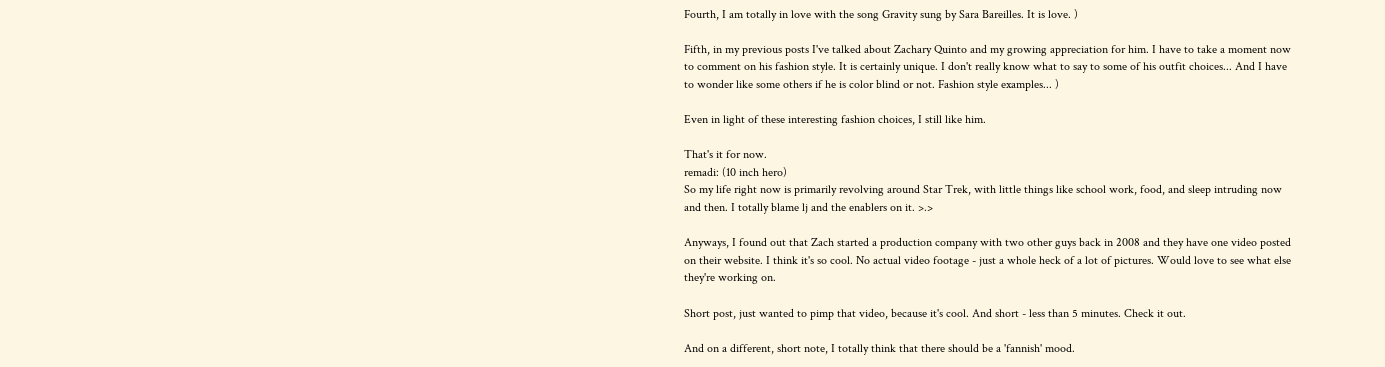Fourth, I am totally in love with the song Gravity sung by Sara Bareilles. It is love. )

Fifth, in my previous posts I've talked about Zachary Quinto and my growing appreciation for him. I have to take a moment now to comment on his fashion style. It is certainly unique. I don't really know what to say to some of his outfit choices... And I have to wonder like some others if he is color blind or not. Fashion style examples... )

Even in light of these interesting fashion choices, I still like him.

That's it for now.
remadi: (10 inch hero)
So my life right now is primarily revolving around Star Trek, with little things like school work, food, and sleep intruding now and then. I totally blame lj and the enablers on it. >.>

Anyways, I found out that Zach started a production company with two other guys back in 2008 and they have one video posted on their website. I think it's so cool. No actual video footage - just a whole heck of a lot of pictures. Would love to see what else they're working on.

Short post, just wanted to pimp that video, because it's cool. And short - less than 5 minutes. Check it out.

And on a different, short note, I totally think that there should be a 'fannish' mood.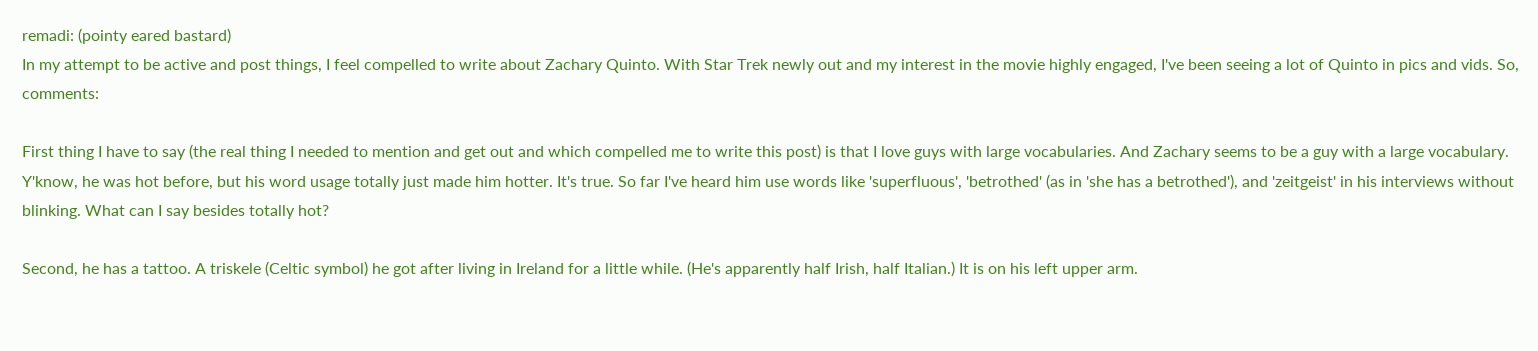remadi: (pointy eared bastard)
In my attempt to be active and post things, I feel compelled to write about Zachary Quinto. With Star Trek newly out and my interest in the movie highly engaged, I've been seeing a lot of Quinto in pics and vids. So, comments:

First thing I have to say (the real thing I needed to mention and get out and which compelled me to write this post) is that I love guys with large vocabularies. And Zachary seems to be a guy with a large vocabulary. Y'know, he was hot before, but his word usage totally just made him hotter. It's true. So far I've heard him use words like 'superfluous', 'betrothed' (as in 'she has a betrothed'), and 'zeitgeist' in his interviews without blinking. What can I say besides totally hot?

Second, he has a tattoo. A triskele (Celtic symbol) he got after living in Ireland for a little while. (He's apparently half Irish, half Italian.) It is on his left upper arm.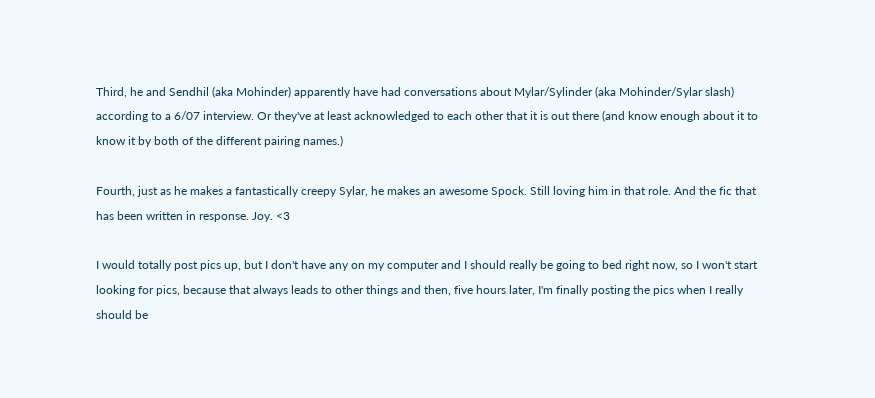Third, he and Sendhil (aka Mohinder) apparently have had conversations about Mylar/Sylinder (aka Mohinder/Sylar slash) according to a 6/07 interview. Or they've at least acknowledged to each other that it is out there (and know enough about it to know it by both of the different pairing names.)

Fourth, just as he makes a fantastically creepy Sylar, he makes an awesome Spock. Still loving him in that role. And the fic that has been written in response. Joy. <3

I would totally post pics up, but I don't have any on my computer and I should really be going to bed right now, so I won't start looking for pics, because that always leads to other things and then, five hours later, I'm finally posting the pics when I really should be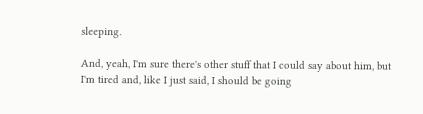sleeping.

And, yeah, I'm sure there's other stuff that I could say about him, but I'm tired and, like I just said, I should be going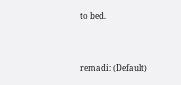to bed.


remadi: (Default)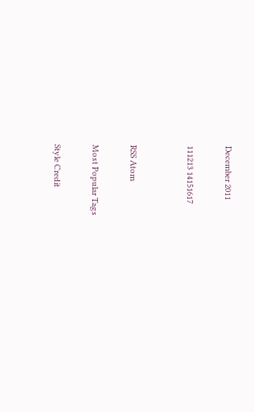December 2011

111213 14151617


RSS Atom

Most Popular Tags

Style Credit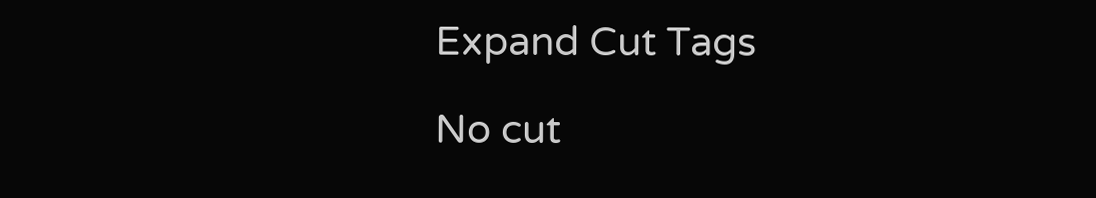Expand Cut Tags

No cut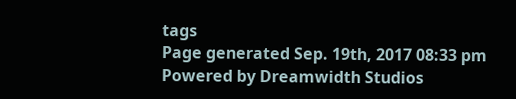tags
Page generated Sep. 19th, 2017 08:33 pm
Powered by Dreamwidth Studios